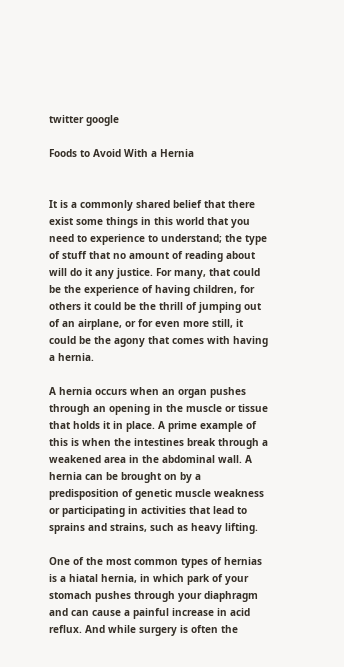twitter google

Foods to Avoid With a Hernia


It is a commonly shared belief that there exist some things in this world that you need to experience to understand; the type of stuff that no amount of reading about will do it any justice. For many, that could be the experience of having children, for others it could be the thrill of jumping out of an airplane, or for even more still, it could be the agony that comes with having a hernia.

A hernia occurs when an organ pushes through an opening in the muscle or tissue that holds it in place. A prime example of this is when the intestines break through a weakened area in the abdominal wall. A hernia can be brought on by a predisposition of genetic muscle weakness or participating in activities that lead to sprains and strains, such as heavy lifting.

One of the most common types of hernias is a hiatal hernia, in which park of your stomach pushes through your diaphragm and can cause a painful increase in acid reflux. And while surgery is often the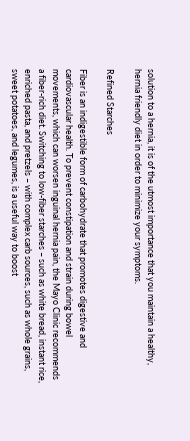solution to a hernia, it is of the utmost importance that you maintain a healthy, hernia friendly diet in order to minimize your symptoms.

Refined Starches

Fiber is an indigestible form of carbohydrate that promotes digestive and cardiovascular health. To prevent constipation and strain during bowel movements, which can worsen inguinal hernia pain, the Mayo Clinic recommends a fiber-rich diet. Switching to low-fiber starches – such as white bread, instant rice, enriched pasta, and pretzels – with complex carb sources, such as whole grains, sweet potatoes, and legumes, is a useful way to boost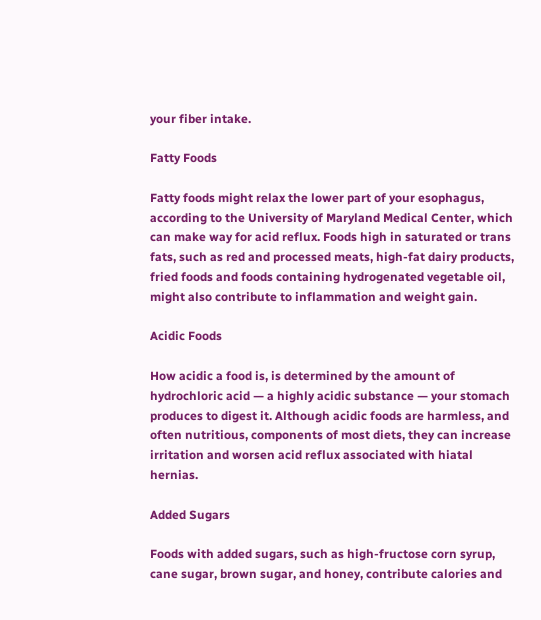your fiber intake.

Fatty Foods

Fatty foods might relax the lower part of your esophagus, according to the University of Maryland Medical Center, which can make way for acid reflux. Foods high in saturated or trans fats, such as red and processed meats, high-fat dairy products, fried foods and foods containing hydrogenated vegetable oil, might also contribute to inflammation and weight gain.

Acidic Foods

How acidic a food is, is determined by the amount of hydrochloric acid — a highly acidic substance — your stomach produces to digest it. Although acidic foods are harmless, and often nutritious, components of most diets, they can increase irritation and worsen acid reflux associated with hiatal hernias.

Added Sugars

Foods with added sugars, such as high-fructose corn syrup, cane sugar, brown sugar, and honey, contribute calories and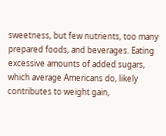sweetness, but few nutrients, too many prepared foods, and beverages. Eating excessive amounts of added sugars, which average Americans do, likely contributes to weight gain,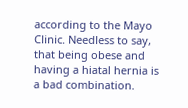according to the Mayo Clinic. Needless to say, that being obese and having a hiatal hernia is a bad combination.